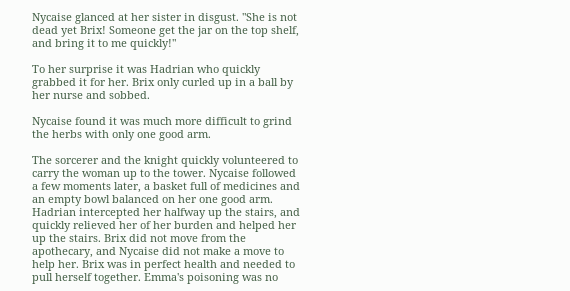Nycaise glanced at her sister in disgust. "She is not dead yet Brix! Someone get the jar on the top shelf, and bring it to me quickly!"

To her surprise it was Hadrian who quickly grabbed it for her. Brix only curled up in a ball by her nurse and sobbed.

Nycaise found it was much more difficult to grind the herbs with only one good arm.

The sorcerer and the knight quickly volunteered to carry the woman up to the tower. Nycaise followed a few moments later, a basket full of medicines and an empty bowl balanced on her one good arm. Hadrian intercepted her halfway up the stairs, and quickly relieved her of her burden and helped her up the stairs. Brix did not move from the apothecary, and Nycaise did not make a move to help her. Brix was in perfect health and needed to pull herself together. Emma's poisoning was no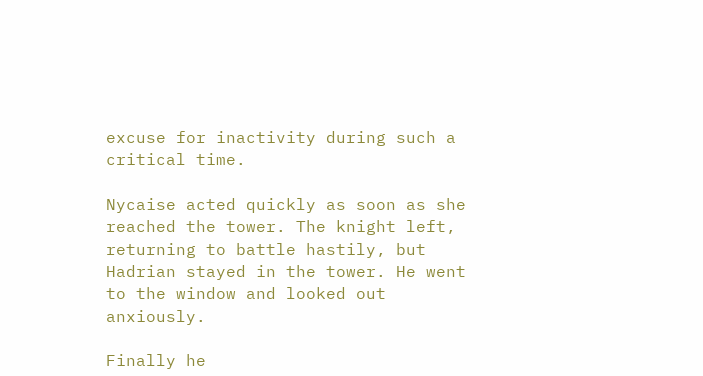excuse for inactivity during such a critical time.

Nycaise acted quickly as soon as she reached the tower. The knight left, returning to battle hastily, but Hadrian stayed in the tower. He went to the window and looked out anxiously.

Finally he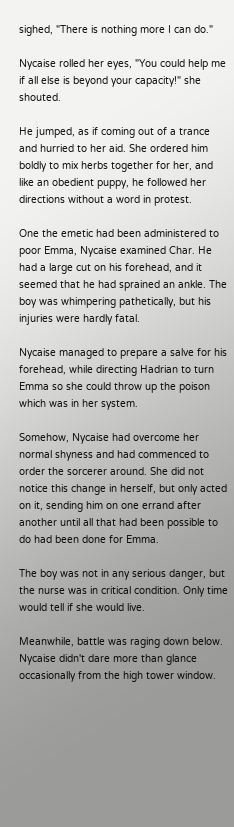sighed, "There is nothing more I can do."

Nycaise rolled her eyes, "You could help me if all else is beyond your capacity!" she shouted.

He jumped, as if coming out of a trance and hurried to her aid. She ordered him boldly to mix herbs together for her, and like an obedient puppy, he followed her directions without a word in protest.

One the emetic had been administered to poor Emma, Nycaise examined Char. He had a large cut on his forehead, and it seemed that he had sprained an ankle. The boy was whimpering pathetically, but his injuries were hardly fatal.

Nycaise managed to prepare a salve for his forehead, while directing Hadrian to turn Emma so she could throw up the poison which was in her system.

Somehow, Nycaise had overcome her normal shyness and had commenced to order the sorcerer around. She did not notice this change in herself, but only acted on it, sending him on one errand after another until all that had been possible to do had been done for Emma.

The boy was not in any serious danger, but the nurse was in critical condition. Only time would tell if she would live.

Meanwhile, battle was raging down below. Nycaise didn't dare more than glance occasionally from the high tower window.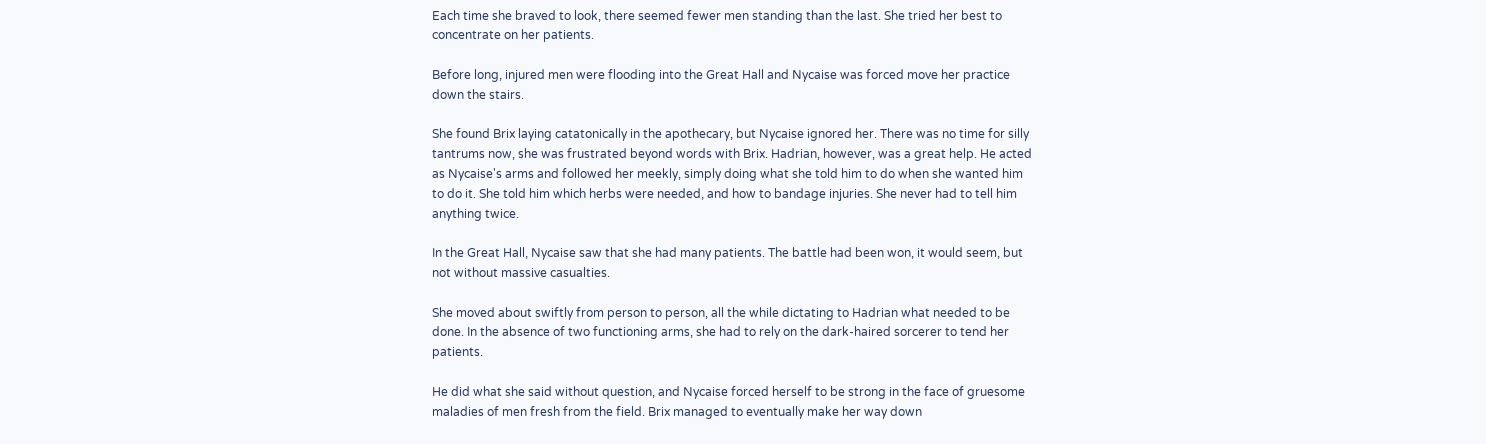Each time she braved to look, there seemed fewer men standing than the last. She tried her best to concentrate on her patients.

Before long, injured men were flooding into the Great Hall and Nycaise was forced move her practice down the stairs.

She found Brix laying catatonically in the apothecary, but Nycaise ignored her. There was no time for silly tantrums now, she was frustrated beyond words with Brix. Hadrian, however, was a great help. He acted as Nycaise's arms and followed her meekly, simply doing what she told him to do when she wanted him to do it. She told him which herbs were needed, and how to bandage injuries. She never had to tell him anything twice.

In the Great Hall, Nycaise saw that she had many patients. The battle had been won, it would seem, but not without massive casualties.

She moved about swiftly from person to person, all the while dictating to Hadrian what needed to be done. In the absence of two functioning arms, she had to rely on the dark-haired sorcerer to tend her patients.

He did what she said without question, and Nycaise forced herself to be strong in the face of gruesome maladies of men fresh from the field. Brix managed to eventually make her way down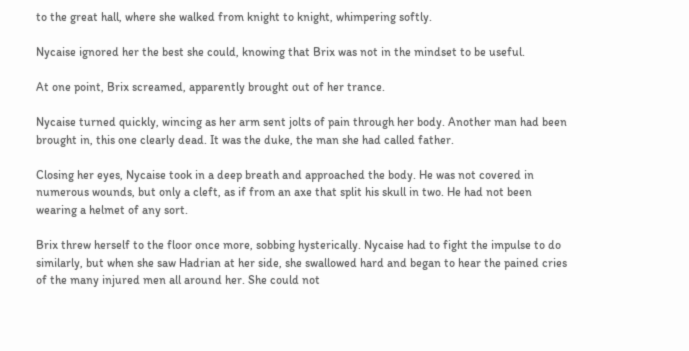to the great hall, where she walked from knight to knight, whimpering softly.

Nycaise ignored her the best she could, knowing that Brix was not in the mindset to be useful.

At one point, Brix screamed, apparently brought out of her trance.

Nycaise turned quickly, wincing as her arm sent jolts of pain through her body. Another man had been brought in, this one clearly dead. It was the duke, the man she had called father.

Closing her eyes, Nycaise took in a deep breath and approached the body. He was not covered in numerous wounds, but only a cleft, as if from an axe that split his skull in two. He had not been wearing a helmet of any sort.

Brix threw herself to the floor once more, sobbing hysterically. Nycaise had to fight the impulse to do similarly, but when she saw Hadrian at her side, she swallowed hard and began to hear the pained cries of the many injured men all around her. She could not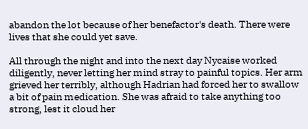abandon the lot because of her benefactor's death. There were lives that she could yet save.

All through the night and into the next day Nycaise worked diligently, never letting her mind stray to painful topics. Her arm grieved her terribly, although Hadrian had forced her to swallow a bit of pain medication. She was afraid to take anything too strong, lest it cloud her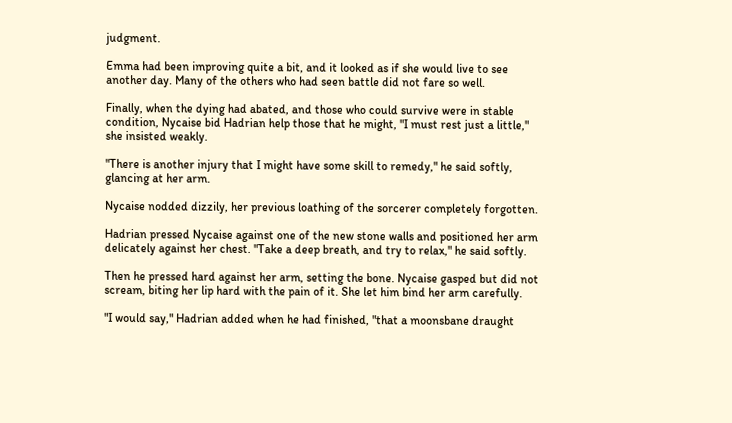judgment.

Emma had been improving quite a bit, and it looked as if she would live to see another day. Many of the others who had seen battle did not fare so well.

Finally, when the dying had abated, and those who could survive were in stable condition, Nycaise bid Hadrian help those that he might, "I must rest just a little," she insisted weakly.

"There is another injury that I might have some skill to remedy," he said softly, glancing at her arm.

Nycaise nodded dizzily, her previous loathing of the sorcerer completely forgotten.

Hadrian pressed Nycaise against one of the new stone walls and positioned her arm delicately against her chest. "Take a deep breath, and try to relax," he said softly.

Then he pressed hard against her arm, setting the bone. Nycaise gasped but did not scream, biting her lip hard with the pain of it. She let him bind her arm carefully.

"I would say," Hadrian added when he had finished, "that a moonsbane draught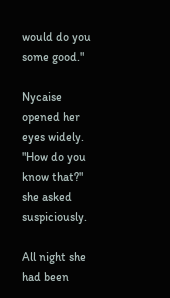would do you some good."

Nycaise opened her eyes widely. "How do you know that?" she asked suspiciously.

All night she had been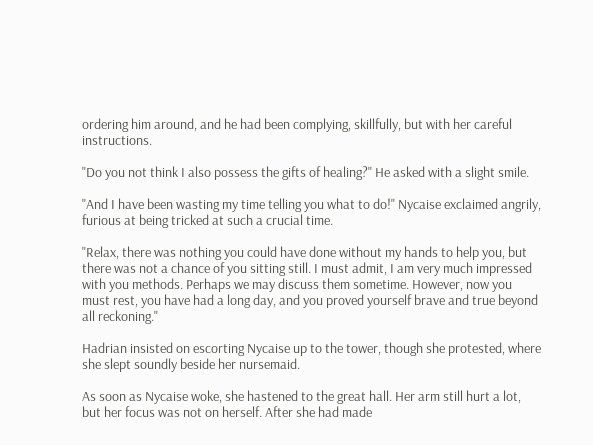ordering him around, and he had been complying, skillfully, but with her careful instructions.

"Do you not think I also possess the gifts of healing?" He asked with a slight smile.

"And I have been wasting my time telling you what to do!" Nycaise exclaimed angrily, furious at being tricked at such a crucial time.

"Relax, there was nothing you could have done without my hands to help you, but there was not a chance of you sitting still. I must admit, I am very much impressed with you methods. Perhaps we may discuss them sometime. However, now you must rest, you have had a long day, and you proved yourself brave and true beyond all reckoning."

Hadrian insisted on escorting Nycaise up to the tower, though she protested, where she slept soundly beside her nursemaid.

As soon as Nycaise woke, she hastened to the great hall. Her arm still hurt a lot, but her focus was not on herself. After she had made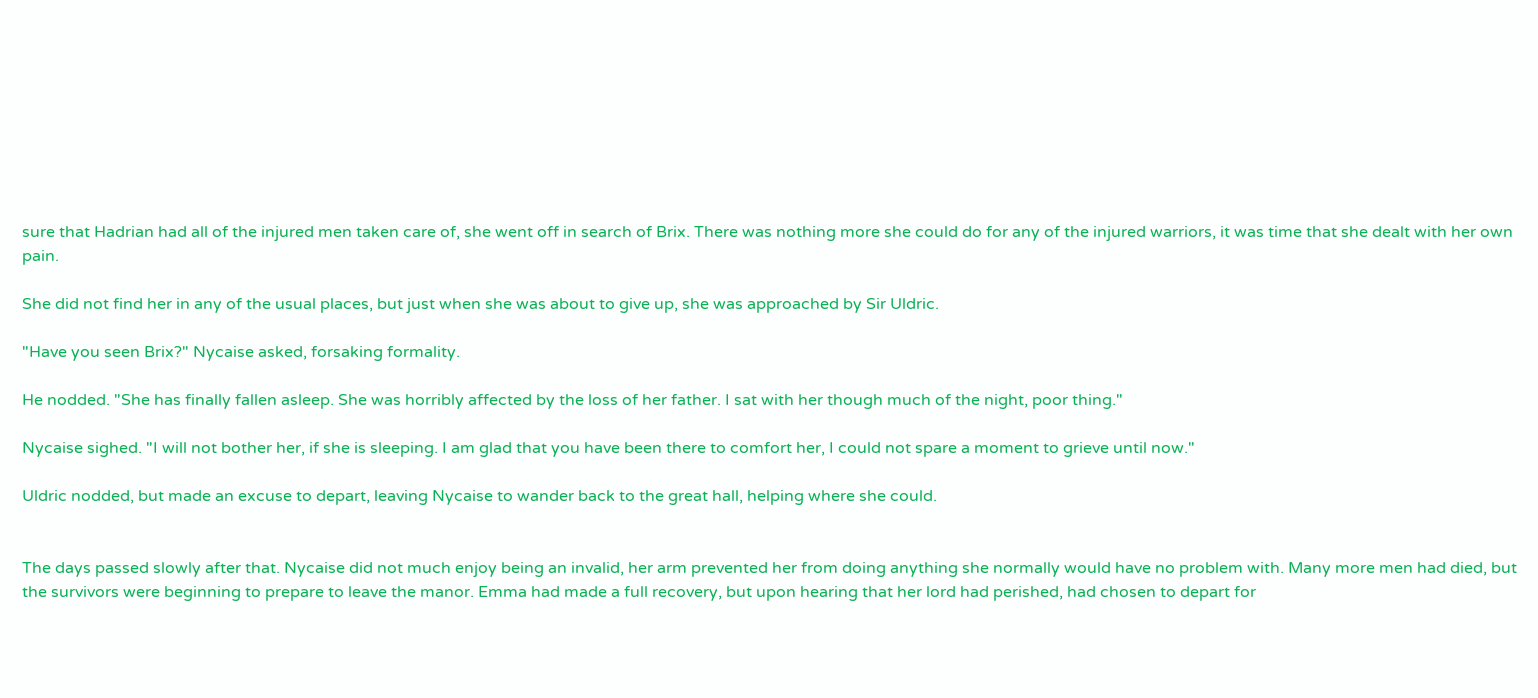sure that Hadrian had all of the injured men taken care of, she went off in search of Brix. There was nothing more she could do for any of the injured warriors, it was time that she dealt with her own pain.

She did not find her in any of the usual places, but just when she was about to give up, she was approached by Sir Uldric.

"Have you seen Brix?" Nycaise asked, forsaking formality.

He nodded. "She has finally fallen asleep. She was horribly affected by the loss of her father. I sat with her though much of the night, poor thing."

Nycaise sighed. "I will not bother her, if she is sleeping. I am glad that you have been there to comfort her, I could not spare a moment to grieve until now."

Uldric nodded, but made an excuse to depart, leaving Nycaise to wander back to the great hall, helping where she could.


The days passed slowly after that. Nycaise did not much enjoy being an invalid, her arm prevented her from doing anything she normally would have no problem with. Many more men had died, but the survivors were beginning to prepare to leave the manor. Emma had made a full recovery, but upon hearing that her lord had perished, had chosen to depart for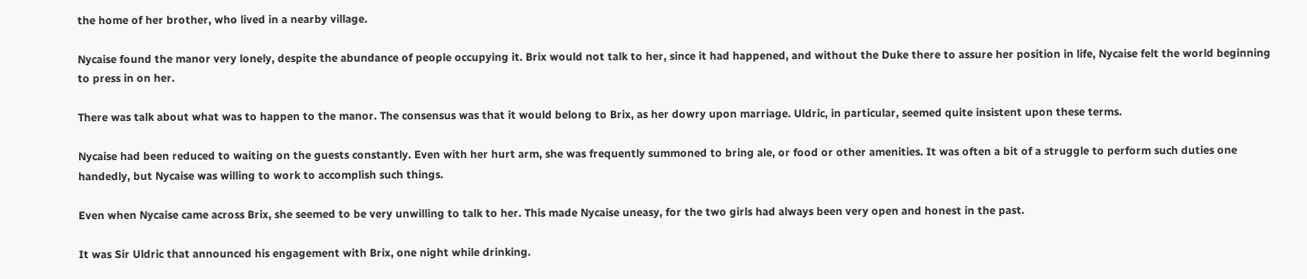the home of her brother, who lived in a nearby village.

Nycaise found the manor very lonely, despite the abundance of people occupying it. Brix would not talk to her, since it had happened, and without the Duke there to assure her position in life, Nycaise felt the world beginning to press in on her.

There was talk about what was to happen to the manor. The consensus was that it would belong to Brix, as her dowry upon marriage. Uldric, in particular, seemed quite insistent upon these terms.

Nycaise had been reduced to waiting on the guests constantly. Even with her hurt arm, she was frequently summoned to bring ale, or food or other amenities. It was often a bit of a struggle to perform such duties one handedly, but Nycaise was willing to work to accomplish such things.

Even when Nycaise came across Brix, she seemed to be very unwilling to talk to her. This made Nycaise uneasy, for the two girls had always been very open and honest in the past.

It was Sir Uldric that announced his engagement with Brix, one night while drinking.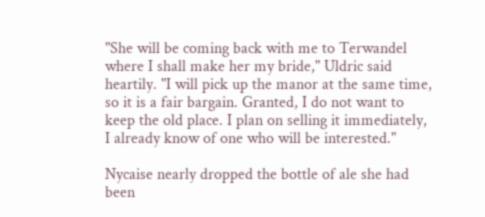"She will be coming back with me to Terwandel where I shall make her my bride," Uldric said heartily. "I will pick up the manor at the same time, so it is a fair bargain. Granted, I do not want to keep the old place. I plan on selling it immediately, I already know of one who will be interested."

Nycaise nearly dropped the bottle of ale she had been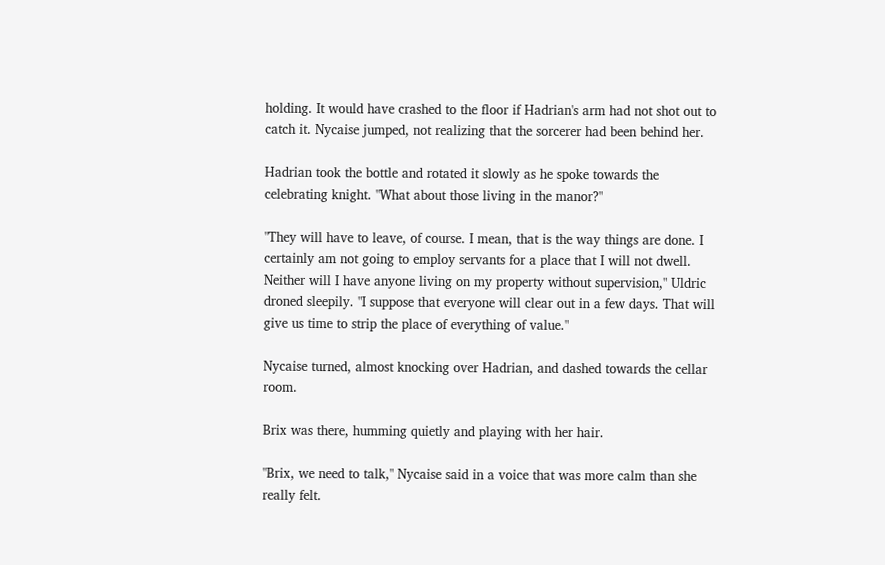holding. It would have crashed to the floor if Hadrian's arm had not shot out to catch it. Nycaise jumped, not realizing that the sorcerer had been behind her.

Hadrian took the bottle and rotated it slowly as he spoke towards the celebrating knight. "What about those living in the manor?"

"They will have to leave, of course. I mean, that is the way things are done. I certainly am not going to employ servants for a place that I will not dwell. Neither will I have anyone living on my property without supervision," Uldric droned sleepily. "I suppose that everyone will clear out in a few days. That will give us time to strip the place of everything of value."

Nycaise turned, almost knocking over Hadrian, and dashed towards the cellar room.

Brix was there, humming quietly and playing with her hair.

"Brix, we need to talk," Nycaise said in a voice that was more calm than she really felt.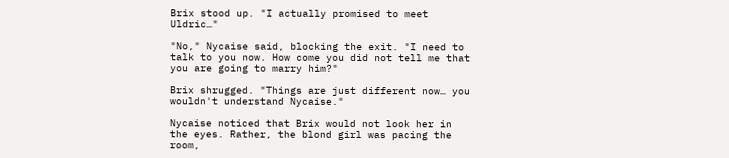Brix stood up. "I actually promised to meet Uldric…"

"No," Nycaise said, blocking the exit. "I need to talk to you now. How come you did not tell me that you are going to marry him?"

Brix shrugged. "Things are just different now… you wouldn't understand Nycaise."

Nycaise noticed that Brix would not look her in the eyes. Rather, the blond girl was pacing the room,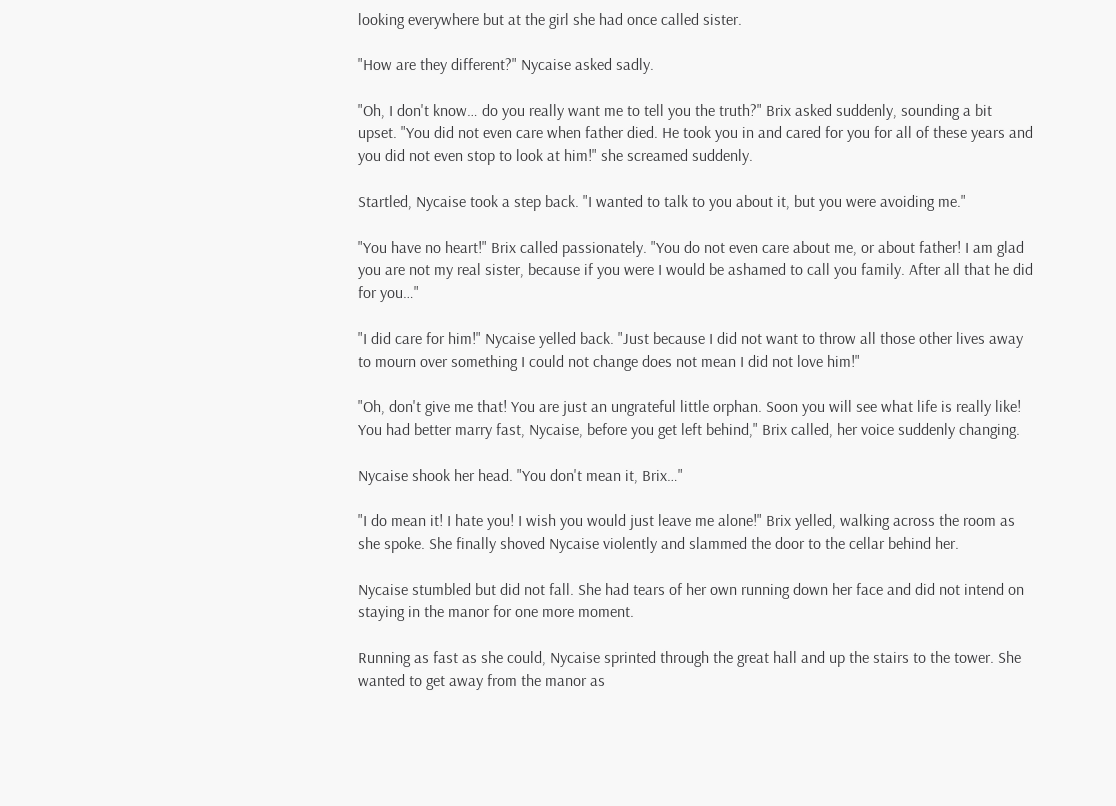looking everywhere but at the girl she had once called sister.

"How are they different?" Nycaise asked sadly.

"Oh, I don't know… do you really want me to tell you the truth?" Brix asked suddenly, sounding a bit upset. "You did not even care when father died. He took you in and cared for you for all of these years and you did not even stop to look at him!" she screamed suddenly.

Startled, Nycaise took a step back. "I wanted to talk to you about it, but you were avoiding me."

"You have no heart!" Brix called passionately. "You do not even care about me, or about father! I am glad you are not my real sister, because if you were I would be ashamed to call you family. After all that he did for you…"

"I did care for him!" Nycaise yelled back. "Just because I did not want to throw all those other lives away to mourn over something I could not change does not mean I did not love him!"

"Oh, don't give me that! You are just an ungrateful little orphan. Soon you will see what life is really like! You had better marry fast, Nycaise, before you get left behind," Brix called, her voice suddenly changing.

Nycaise shook her head. "You don't mean it, Brix…"

"I do mean it! I hate you! I wish you would just leave me alone!" Brix yelled, walking across the room as she spoke. She finally shoved Nycaise violently and slammed the door to the cellar behind her.

Nycaise stumbled but did not fall. She had tears of her own running down her face and did not intend on staying in the manor for one more moment.

Running as fast as she could, Nycaise sprinted through the great hall and up the stairs to the tower. She wanted to get away from the manor as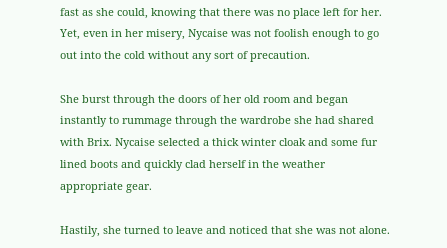fast as she could, knowing that there was no place left for her. Yet, even in her misery, Nycaise was not foolish enough to go out into the cold without any sort of precaution.

She burst through the doors of her old room and began instantly to rummage through the wardrobe she had shared with Brix. Nycaise selected a thick winter cloak and some fur lined boots and quickly clad herself in the weather appropriate gear.

Hastily, she turned to leave and noticed that she was not alone.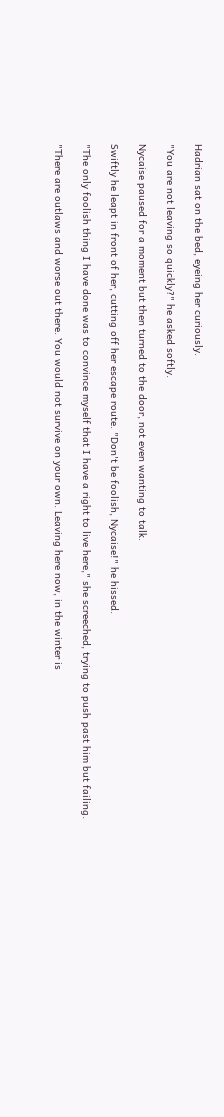Hadrian sat on the bed, eyeing her curiously.

"You are not leaving so quickly?" he asked softly.

Nycaise paused for a moment but then turned to the door, not even wanting to talk.

Swiftly he leapt in front of her, cutting off her escape route. "Don't be foolish, Nycaise!" he hissed.

"The only foolish thing I have done was to convince myself that I have a right to live here," she screeched, trying to push past him but failing.

"There are outlaws and worse out there. You would not survive on your own. Leaving here now, in the winter is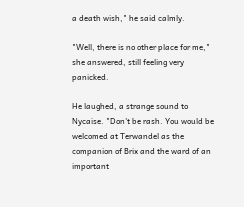a death wish," he said calmly.

"Well, there is no other place for me," she answered, still feeling very panicked.

He laughed, a strange sound to Nycaise. "Don't be rash. You would be welcomed at Terwandel as the companion of Brix and the ward of an important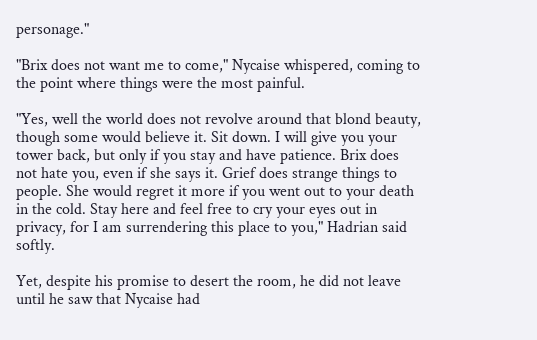personage."

"Brix does not want me to come," Nycaise whispered, coming to the point where things were the most painful.

"Yes, well the world does not revolve around that blond beauty, though some would believe it. Sit down. I will give you your tower back, but only if you stay and have patience. Brix does not hate you, even if she says it. Grief does strange things to people. She would regret it more if you went out to your death in the cold. Stay here and feel free to cry your eyes out in privacy, for I am surrendering this place to you," Hadrian said softly.

Yet, despite his promise to desert the room, he did not leave until he saw that Nycaise had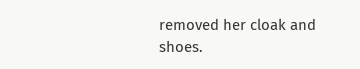removed her cloak and shoes.